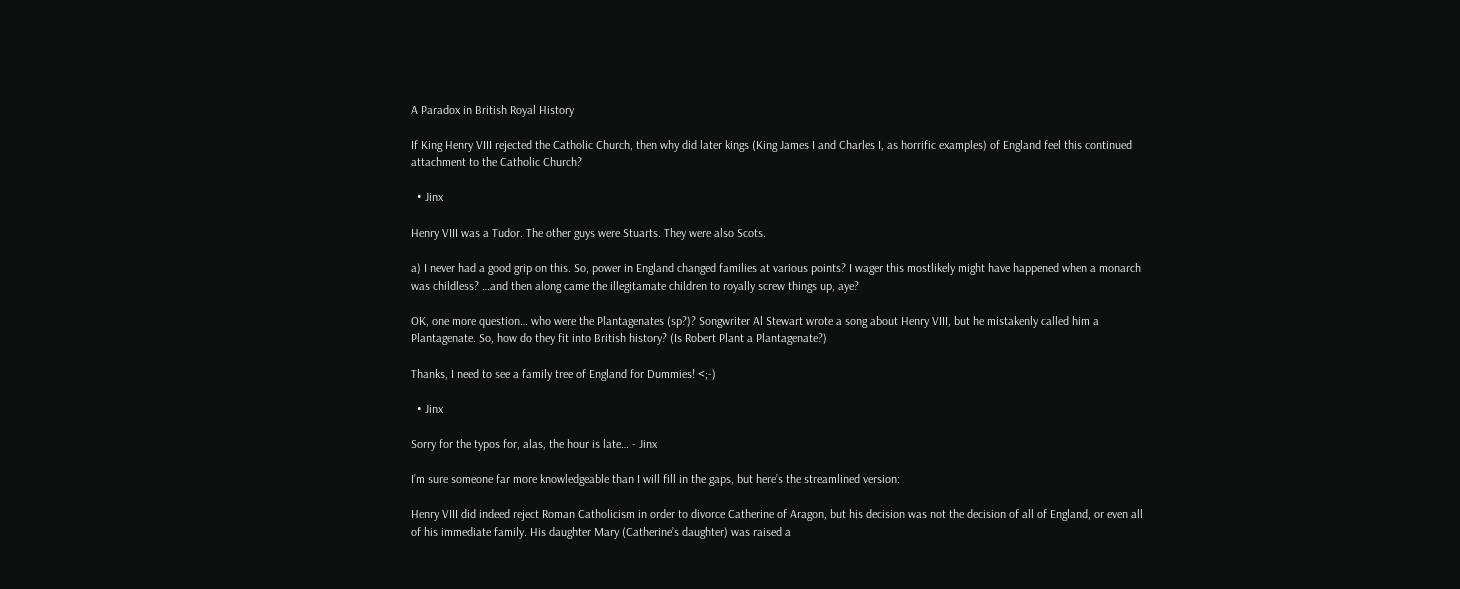A Paradox in British Royal History

If King Henry VIII rejected the Catholic Church, then why did later kings (King James I and Charles I, as horrific examples) of England feel this continued attachment to the Catholic Church?

  • Jinx

Henry VIII was a Tudor. The other guys were Stuarts. They were also Scots.

a) I never had a good grip on this. So, power in England changed families at various points? I wager this mostlikely might have happened when a monarch was childless? …and then along came the illegitamate children to royally screw things up, aye?

OK, one more question… who were the Plantagenates (sp?)? Songwriter Al Stewart wrote a song about Henry VIII, but he mistakenly called him a Plantagenate. So, how do they fit into British history? (Is Robert Plant a Plantagenate?)

Thanks, I need to see a family tree of England for Dummies! <;-)

  • Jinx

Sorry for the typos for, alas, the hour is late… - Jinx

I’m sure someone far more knowledgeable than I will fill in the gaps, but here’s the streamlined version:

Henry VIII did indeed reject Roman Catholicism in order to divorce Catherine of Aragon, but his decision was not the decision of all of England, or even all of his immediate family. His daughter Mary (Catherine’s daughter) was raised a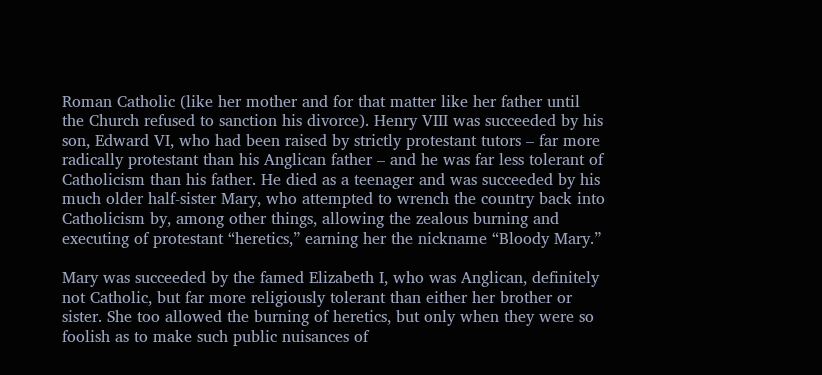Roman Catholic (like her mother and for that matter like her father until the Church refused to sanction his divorce). Henry VIII was succeeded by his son, Edward VI, who had been raised by strictly protestant tutors – far more radically protestant than his Anglican father – and he was far less tolerant of Catholicism than his father. He died as a teenager and was succeeded by his much older half-sister Mary, who attempted to wrench the country back into Catholicism by, among other things, allowing the zealous burning and executing of protestant “heretics,” earning her the nickname “Bloody Mary.”

Mary was succeeded by the famed Elizabeth I, who was Anglican, definitely not Catholic, but far more religiously tolerant than either her brother or sister. She too allowed the burning of heretics, but only when they were so foolish as to make such public nuisances of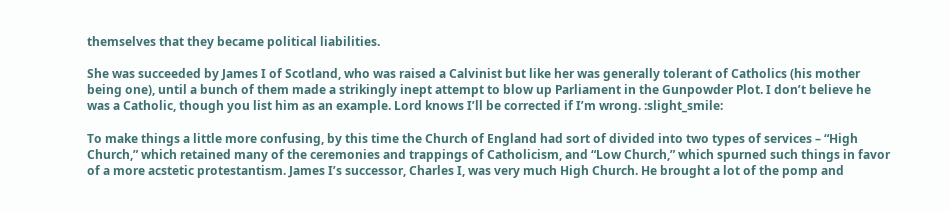themselves that they became political liabilities.

She was succeeded by James I of Scotland, who was raised a Calvinist but like her was generally tolerant of Catholics (his mother being one), until a bunch of them made a strikingly inept attempt to blow up Parliament in the Gunpowder Plot. I don’t believe he was a Catholic, though you list him as an example. Lord knows I’ll be corrected if I’m wrong. :slight_smile:

To make things a little more confusing, by this time the Church of England had sort of divided into two types of services – “High Church,” which retained many of the ceremonies and trappings of Catholicism, and “Low Church,” which spurned such things in favor of a more acstetic protestantism. James I’s successor, Charles I, was very much High Church. He brought a lot of the pomp and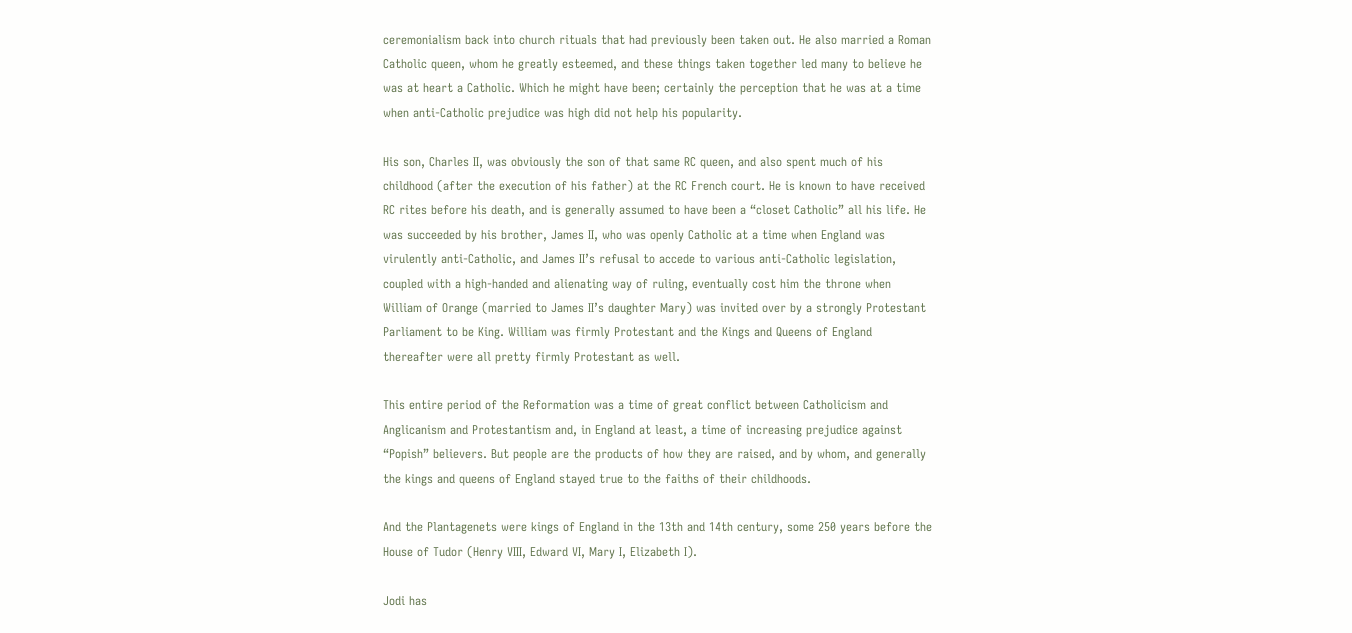ceremonialism back into church rituals that had previously been taken out. He also married a Roman Catholic queen, whom he greatly esteemed, and these things taken together led many to believe he was at heart a Catholic. Which he might have been; certainly the perception that he was at a time when anti-Catholic prejudice was high did not help his popularity.

His son, Charles II, was obviously the son of that same RC queen, and also spent much of his childhood (after the execution of his father) at the RC French court. He is known to have received RC rites before his death, and is generally assumed to have been a “closet Catholic” all his life. He was succeeded by his brother, James II, who was openly Catholic at a time when England was virulently anti-Catholic, and James II’s refusal to accede to various anti-Catholic legislation, coupled with a high-handed and alienating way of ruling, eventually cost him the throne when William of Orange (married to James II’s daughter Mary) was invited over by a strongly Protestant Parliament to be King. William was firmly Protestant and the Kings and Queens of England thereafter were all pretty firmly Protestant as well.

This entire period of the Reformation was a time of great conflict between Catholicism and Anglicanism and Protestantism and, in England at least, a time of increasing prejudice against “Popish” believers. But people are the products of how they are raised, and by whom, and generally the kings and queens of England stayed true to the faiths of their childhoods.

And the Plantagenets were kings of England in the 13th and 14th century, some 250 years before the House of Tudor (Henry VIII, Edward VI, Mary I, Elizabeth I).

Jodi has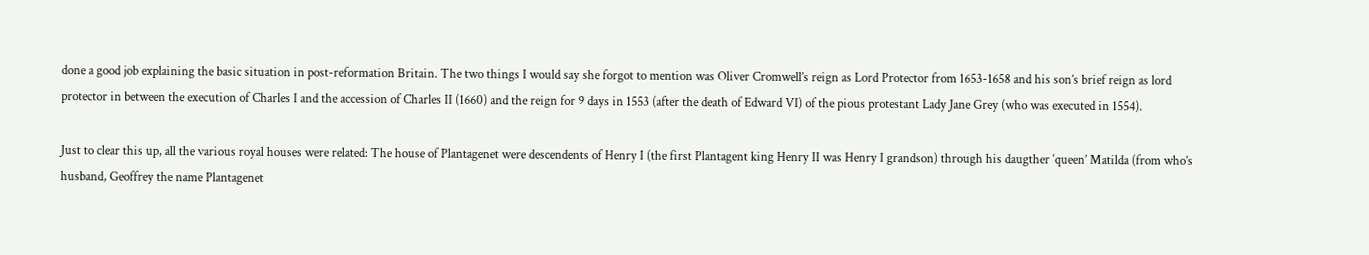done a good job explaining the basic situation in post-reformation Britain. The two things I would say she forgot to mention was Oliver Cromwell’s reign as Lord Protector from 1653-1658 and his son’s brief reign as lord protector in between the execution of Charles I and the accession of Charles II (1660) and the reign for 9 days in 1553 (after the death of Edward VI) of the pious protestant Lady Jane Grey (who was executed in 1554).

Just to clear this up, all the various royal houses were related: The house of Plantagenet were descendents of Henry I (the first Plantagent king Henry II was Henry I grandson) through his daugther ‘queen’ Matilda (from who’s husband, Geoffrey the name Plantagenet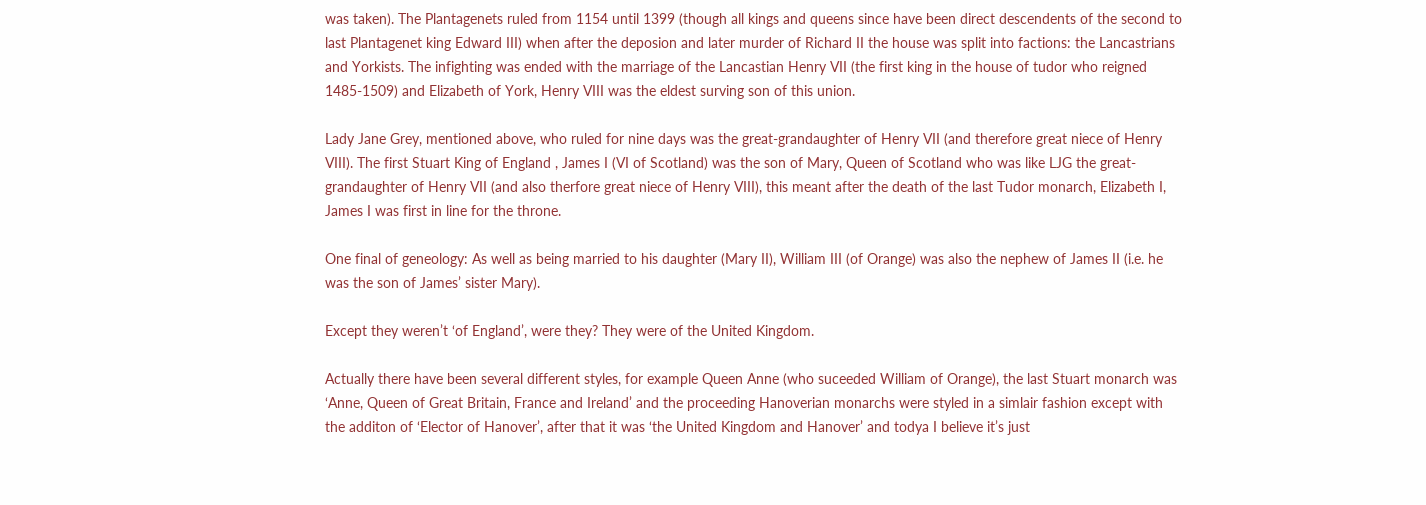was taken). The Plantagenets ruled from 1154 until 1399 (though all kings and queens since have been direct descendents of the second to last Plantagenet king Edward III) when after the deposion and later murder of Richard II the house was split into factions: the Lancastrians and Yorkists. The infighting was ended with the marriage of the Lancastian Henry VII (the first king in the house of tudor who reigned 1485-1509) and Elizabeth of York, Henry VIII was the eldest surving son of this union.

Lady Jane Grey, mentioned above, who ruled for nine days was the great-grandaughter of Henry VII (and therefore great niece of Henry VIII). The first Stuart King of England , James I (VI of Scotland) was the son of Mary, Queen of Scotland who was like LJG the great-grandaughter of Henry VII (and also therfore great niece of Henry VIII), this meant after the death of the last Tudor monarch, Elizabeth I, James I was first in line for the throne.

One final of geneology: As well as being married to his daughter (Mary II), William III (of Orange) was also the nephew of James II (i.e. he was the son of James’ sister Mary).

Except they weren’t ‘of England’, were they? They were of the United Kingdom.

Actually there have been several different styles, for example Queen Anne (who suceeded William of Orange), the last Stuart monarch was ‘Anne, Queen of Great Britain, France and Ireland’ and the proceeding Hanoverian monarchs were styled in a simlair fashion except with the additon of ‘Elector of Hanover’, after that it was ‘the United Kingdom and Hanover’ and todya I believe it’s just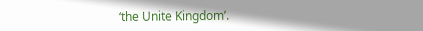‘the Unite Kingdom’.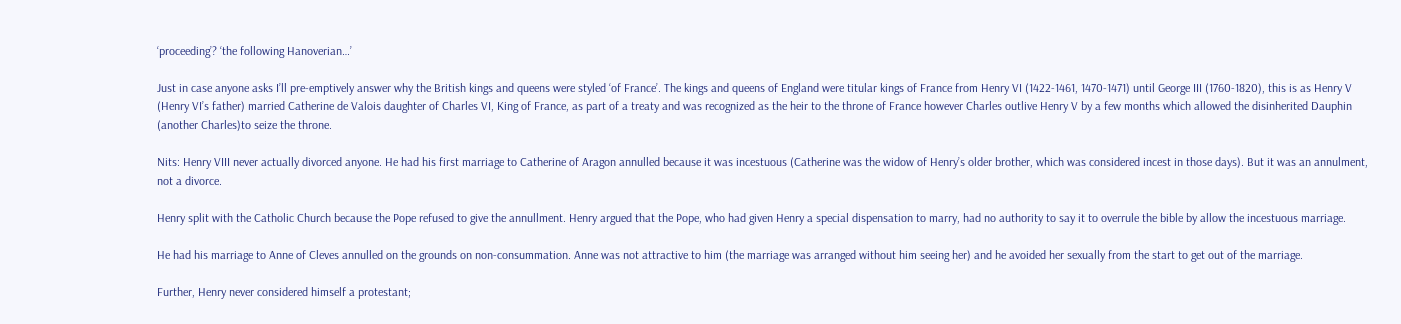‘proceeding’? ‘the following Hanoverian…’

Just in case anyone asks I’ll pre-emptively answer why the British kings and queens were styled ‘of France’. The kings and queens of England were titular kings of France from Henry VI (1422-1461, 1470-1471) until George III (1760-1820), this is as Henry V (Henry VI’s father) married Catherine de Valois daughter of Charles VI, King of France, as part of a treaty and was recognized as the heir to the throne of France however Charles outlive Henry V by a few months which allowed the disinherited Dauphin (another Charles)to seize the throne.

Nits: Henry VIII never actually divorced anyone. He had his first marriage to Catherine of Aragon annulled because it was incestuous (Catherine was the widow of Henry’s older brother, which was considered incest in those days). But it was an annulment, not a divorce.

Henry split with the Catholic Church because the Pope refused to give the annullment. Henry argued that the Pope, who had given Henry a special dispensation to marry, had no authority to say it to overrule the bible by allow the incestuous marriage.

He had his marriage to Anne of Cleves annulled on the grounds on non-consummation. Anne was not attractive to him (the marriage was arranged without him seeing her) and he avoided her sexually from the start to get out of the marriage.

Further, Henry never considered himself a protestant;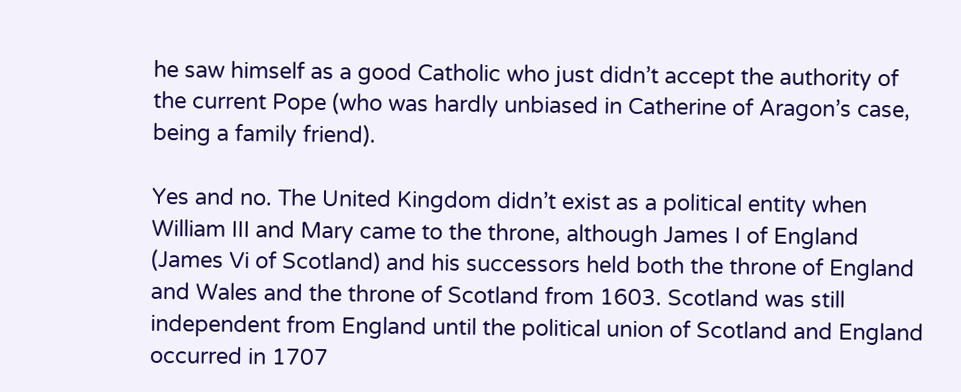he saw himself as a good Catholic who just didn’t accept the authority of the current Pope (who was hardly unbiased in Catherine of Aragon’s case, being a family friend).

Yes and no. The United Kingdom didn’t exist as a political entity when William III and Mary came to the throne, although James I of England (James Vi of Scotland) and his successors held both the throne of England and Wales and the throne of Scotland from 1603. Scotland was still independent from England until the political union of Scotland and England occurred in 1707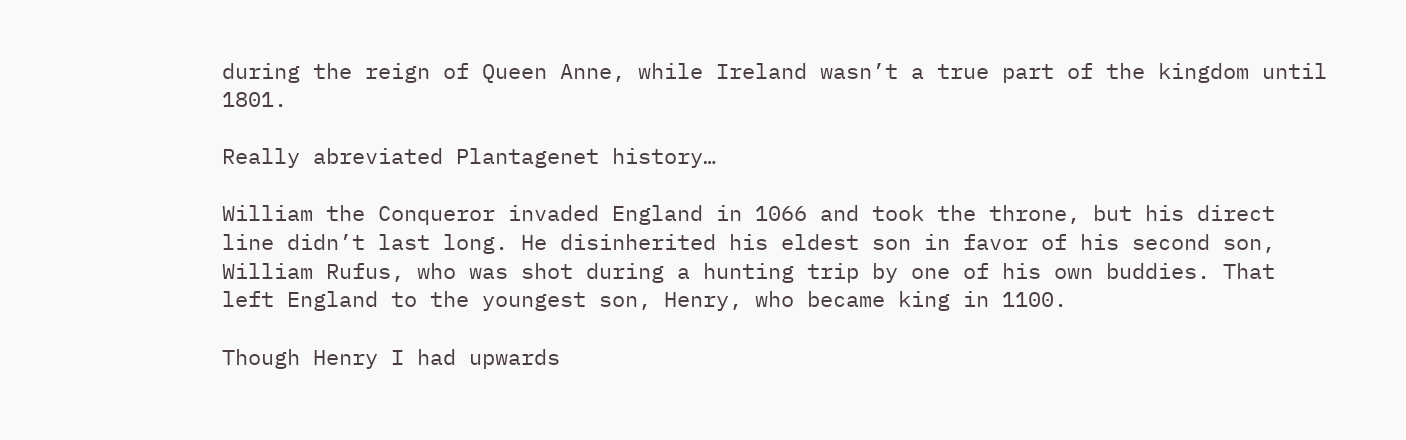during the reign of Queen Anne, while Ireland wasn’t a true part of the kingdom until 1801.

Really abreviated Plantagenet history…

William the Conqueror invaded England in 1066 and took the throne, but his direct line didn’t last long. He disinherited his eldest son in favor of his second son, William Rufus, who was shot during a hunting trip by one of his own buddies. That left England to the youngest son, Henry, who became king in 1100.

Though Henry I had upwards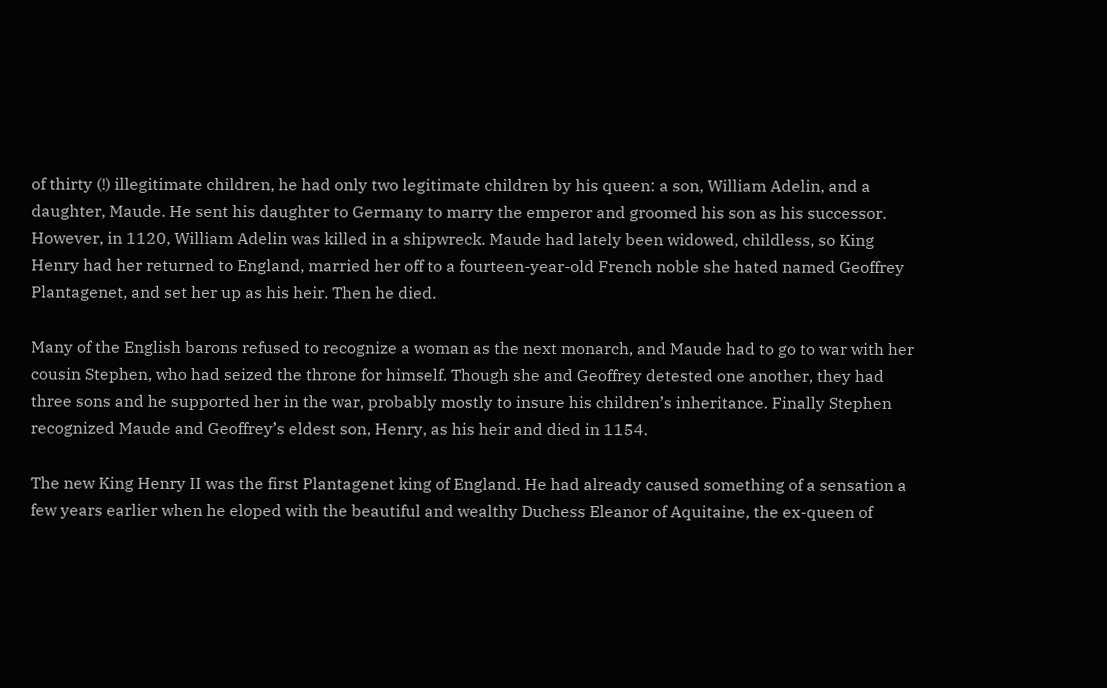of thirty (!) illegitimate children, he had only two legitimate children by his queen: a son, William Adelin, and a daughter, Maude. He sent his daughter to Germany to marry the emperor and groomed his son as his successor. However, in 1120, William Adelin was killed in a shipwreck. Maude had lately been widowed, childless, so King Henry had her returned to England, married her off to a fourteen-year-old French noble she hated named Geoffrey Plantagenet, and set her up as his heir. Then he died.

Many of the English barons refused to recognize a woman as the next monarch, and Maude had to go to war with her cousin Stephen, who had seized the throne for himself. Though she and Geoffrey detested one another, they had three sons and he supported her in the war, probably mostly to insure his children’s inheritance. Finally Stephen recognized Maude and Geoffrey’s eldest son, Henry, as his heir and died in 1154.

The new King Henry II was the first Plantagenet king of England. He had already caused something of a sensation a few years earlier when he eloped with the beautiful and wealthy Duchess Eleanor of Aquitaine, the ex-queen of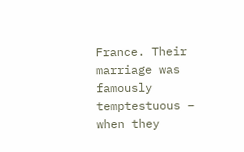France. Their marriage was famously temptestuous – when they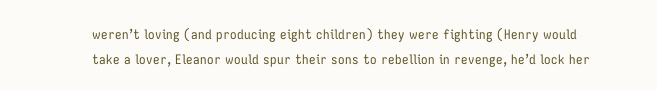weren’t loving (and producing eight children) they were fighting (Henry would take a lover, Eleanor would spur their sons to rebellion in revenge, he’d lock her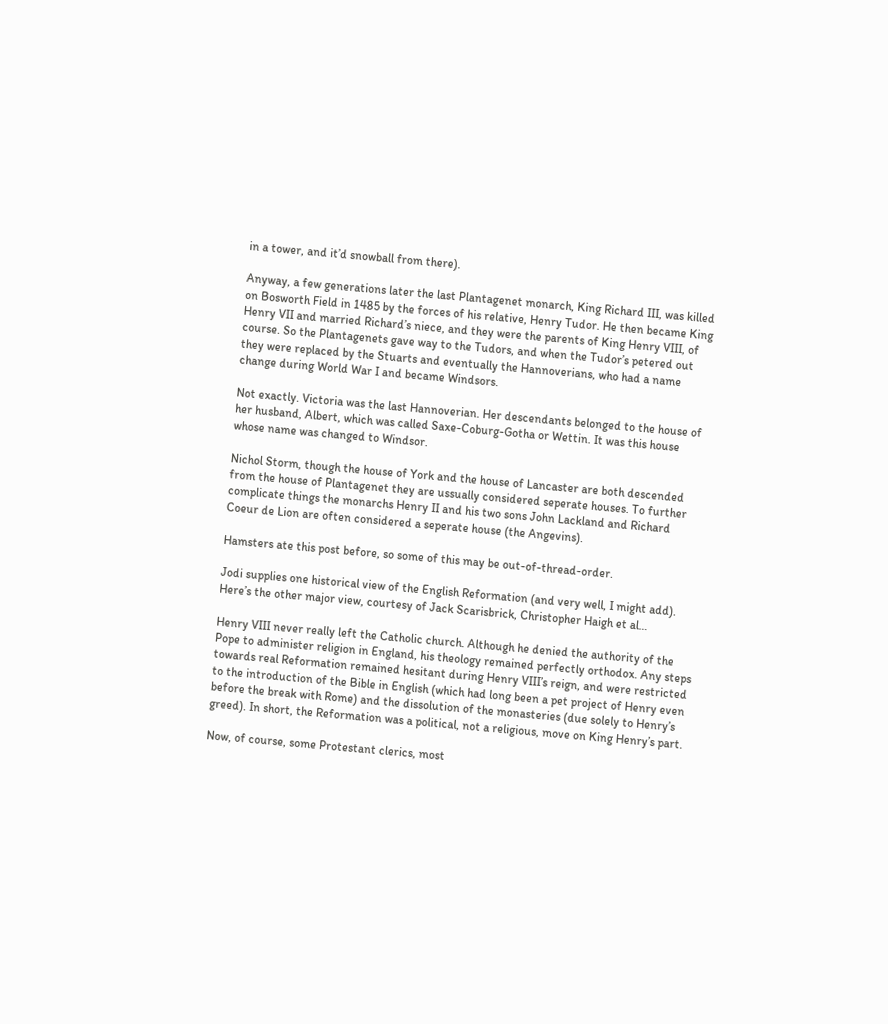in a tower, and it’d snowball from there).

Anyway, a few generations later the last Plantagenet monarch, King Richard III, was killed on Bosworth Field in 1485 by the forces of his relative, Henry Tudor. He then became King Henry VII and married Richard’s niece, and they were the parents of King Henry VIII, of course. So the Plantagenets gave way to the Tudors, and when the Tudor’s petered out they were replaced by the Stuarts and eventually the Hannoverians, who had a name change during World War I and became Windsors.

Not exactly. Victoria was the last Hannoverian. Her descendants belonged to the house of her husband, Albert, which was called Saxe-Coburg-Gotha or Wettin. It was this house whose name was changed to Windsor.

Nichol Storm, though the house of York and the house of Lancaster are both descended from the house of Plantagenet they are ussually considered seperate houses. To further complicate things the monarchs Henry II and his two sons John Lackland and Richard Coeur de Lion are often considered a seperate house (the Angevins).

Hamsters ate this post before, so some of this may be out-of-thread-order.

Jodi supplies one historical view of the English Reformation (and very well, I might add). Here’s the other major view, courtesy of Jack Scarisbrick, Christopher Haigh et al…

Henry VIII never really left the Catholic church. Although he denied the authority of the Pope to administer religion in England, his theology remained perfectly orthodox. Any steps towards real Reformation remained hesitant during Henry VIII’s reign, and were restricted to the introduction of the Bible in English (which had long been a pet project of Henry even before the break with Rome) and the dissolution of the monasteries (due solely to Henry’s greed). In short, the Reformation was a political, not a religious, move on King Henry’s part.

Now, of course, some Protestant clerics, most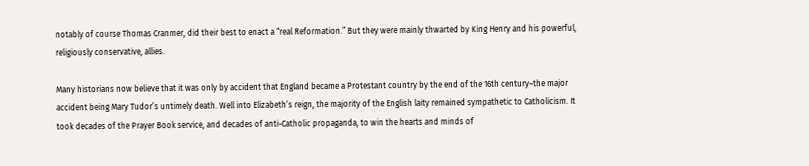notably of course Thomas Cranmer, did their best to enact a “real Reformation.” But they were mainly thwarted by King Henry and his powerful, religiously conservative, allies.

Many historians now believe that it was only by accident that England became a Protestant country by the end of the 16th century–the major accident being Mary Tudor’s untimely death. Well into Elizabeth’s reign, the majority of the English laity remained sympathetic to Catholicism. It took decades of the Prayer Book service, and decades of anti-Catholic propaganda, to win the hearts and minds of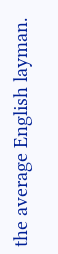the average English layman.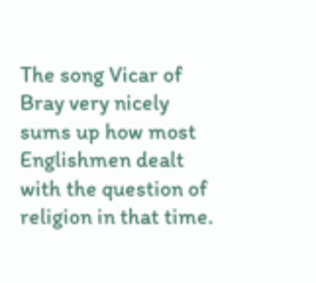The song Vicar of Bray very nicely sums up how most Englishmen dealt with the question of religion in that time.